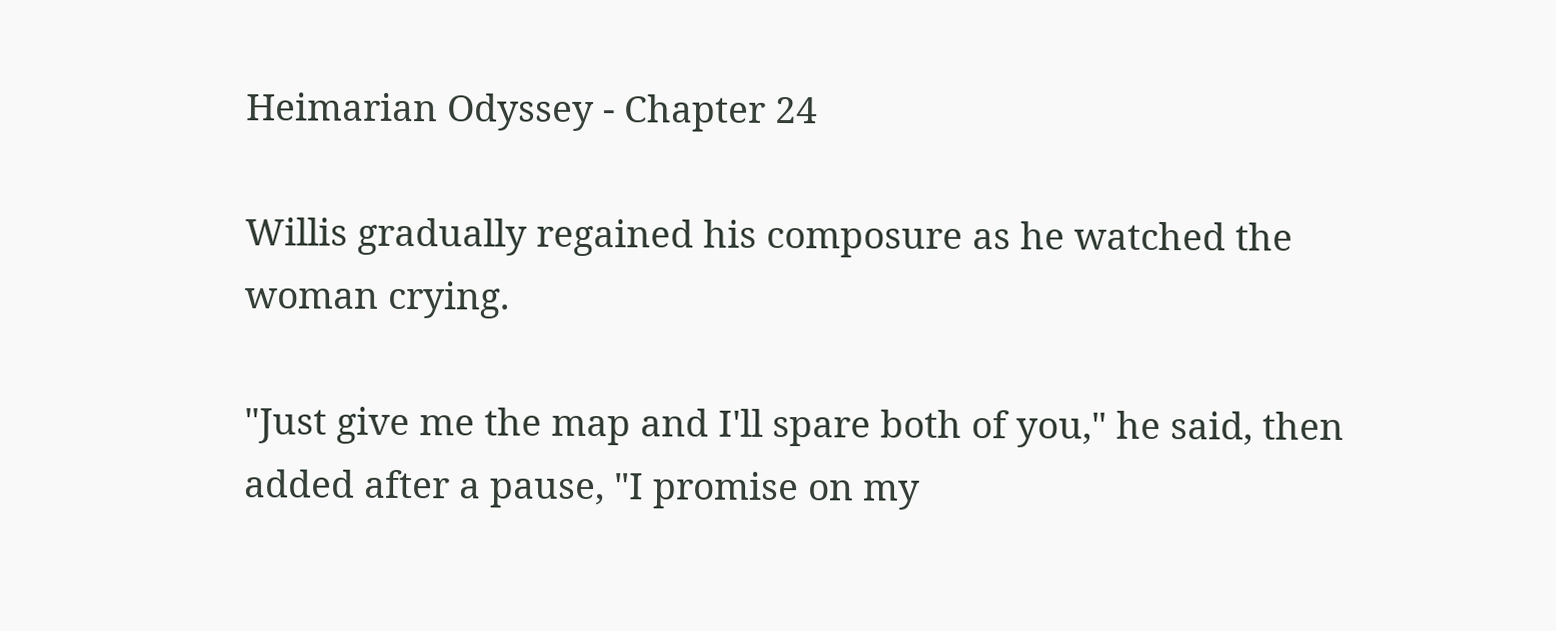Heimarian Odyssey - Chapter 24

Willis gradually regained his composure as he watched the woman crying.

"Just give me the map and I'll spare both of you," he said, then added after a pause, "I promise on my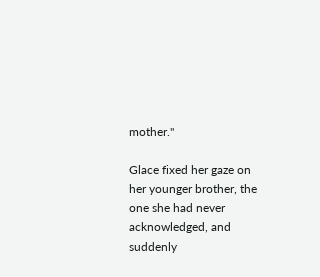mother."

Glace fixed her gaze on her younger brother, the one she had never acknowledged, and suddenly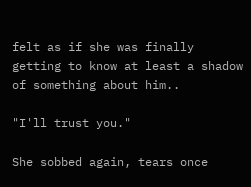felt as if she was finally getting to know at least a shadow of something about him..

"I'll trust you."

She sobbed again, tears once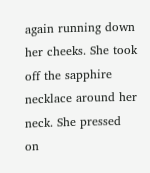again running down her cheeks. She took off the sapphire necklace around her neck. She pressed on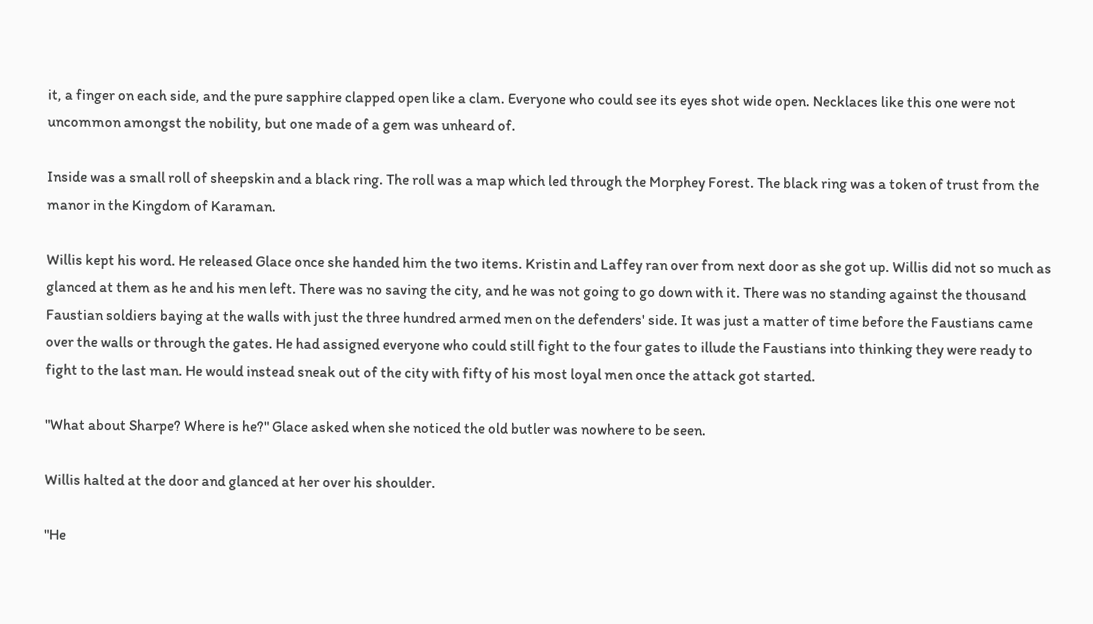it, a finger on each side, and the pure sapphire clapped open like a clam. Everyone who could see its eyes shot wide open. Necklaces like this one were not uncommon amongst the nobility, but one made of a gem was unheard of.

Inside was a small roll of sheepskin and a black ring. The roll was a map which led through the Morphey Forest. The black ring was a token of trust from the manor in the Kingdom of Karaman.

Willis kept his word. He released Glace once she handed him the two items. Kristin and Laffey ran over from next door as she got up. Willis did not so much as glanced at them as he and his men left. There was no saving the city, and he was not going to go down with it. There was no standing against the thousand Faustian soldiers baying at the walls with just the three hundred armed men on the defenders' side. It was just a matter of time before the Faustians came over the walls or through the gates. He had assigned everyone who could still fight to the four gates to illude the Faustians into thinking they were ready to fight to the last man. He would instead sneak out of the city with fifty of his most loyal men once the attack got started.

"What about Sharpe? Where is he?" Glace asked when she noticed the old butler was nowhere to be seen.

Willis halted at the door and glanced at her over his shoulder.

"He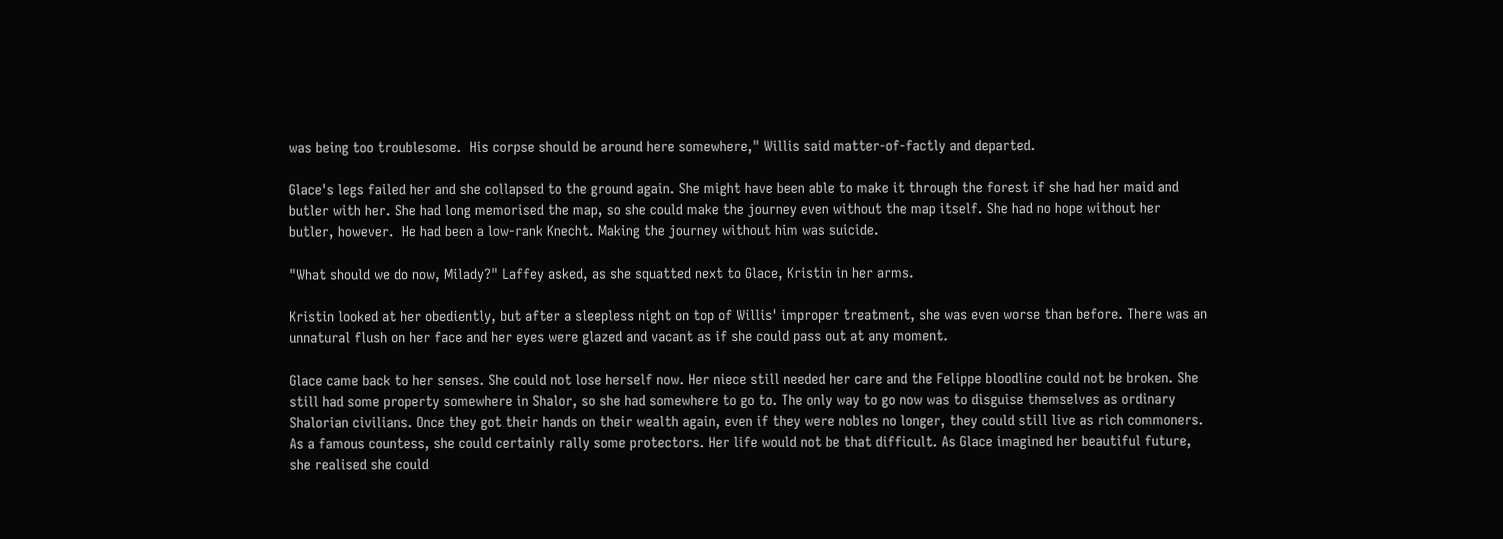was being too troublesome.  His corpse should be around here somewhere," Willis said matter-of-factly and departed.

Glace's legs failed her and she collapsed to the ground again. She might have been able to make it through the forest if she had her maid and butler with her. She had long memorised the map, so she could make the journey even without the map itself. She had no hope without her butler, however.  He had been a low-rank Knecht. Making the journey without him was suicide.

"What should we do now, Milady?" Laffey asked, as she squatted next to Glace, Kristin in her arms.

Kristin looked at her obediently, but after a sleepless night on top of Willis' improper treatment, she was even worse than before. There was an unnatural flush on her face and her eyes were glazed and vacant as if she could pass out at any moment.

Glace came back to her senses. She could not lose herself now. Her niece still needed her care and the Felippe bloodline could not be broken. She still had some property somewhere in Shalor, so she had somewhere to go to. The only way to go now was to disguise themselves as ordinary Shalorian civilians. Once they got their hands on their wealth again, even if they were nobles no longer, they could still live as rich commoners. As a famous countess, she could certainly rally some protectors. Her life would not be that difficult. As Glace imagined her beautiful future, she realised she could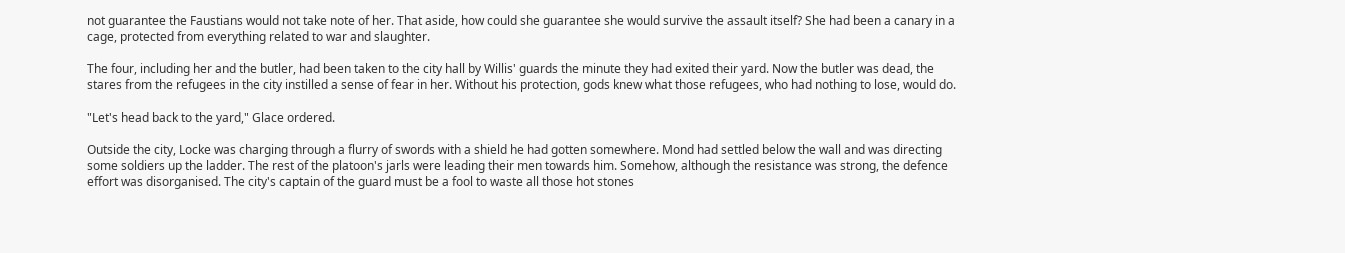not guarantee the Faustians would not take note of her. That aside, how could she guarantee she would survive the assault itself? She had been a canary in a cage, protected from everything related to war and slaughter.

The four, including her and the butler, had been taken to the city hall by Willis' guards the minute they had exited their yard. Now the butler was dead, the stares from the refugees in the city instilled a sense of fear in her. Without his protection, gods knew what those refugees, who had nothing to lose, would do.

"Let's head back to the yard," Glace ordered.

Outside the city, Locke was charging through a flurry of swords with a shield he had gotten somewhere. Mond had settled below the wall and was directing some soldiers up the ladder. The rest of the platoon's jarls were leading their men towards him. Somehow, although the resistance was strong, the defence effort was disorganised. The city's captain of the guard must be a fool to waste all those hot stones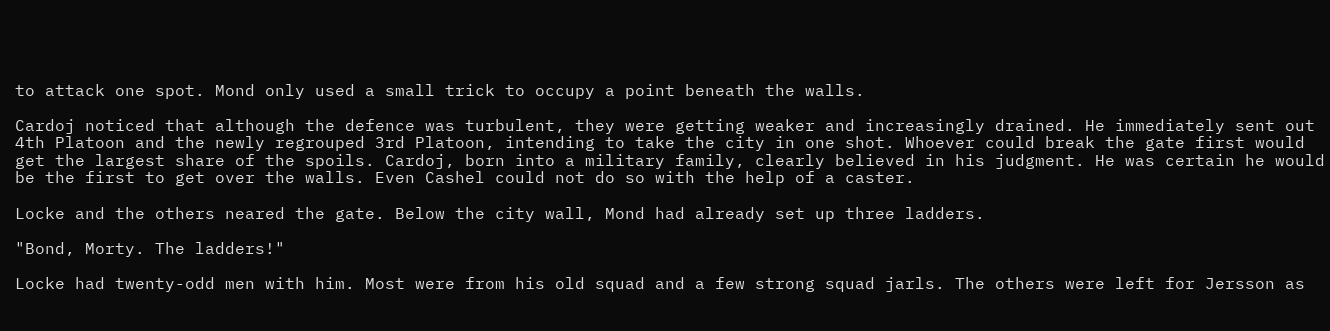to attack one spot. Mond only used a small trick to occupy a point beneath the walls.

Cardoj noticed that although the defence was turbulent, they were getting weaker and increasingly drained. He immediately sent out 4th Platoon and the newly regrouped 3rd Platoon, intending to take the city in one shot. Whoever could break the gate first would get the largest share of the spoils. Cardoj, born into a military family, clearly believed in his judgment. He was certain he would be the first to get over the walls. Even Cashel could not do so with the help of a caster.

Locke and the others neared the gate. Below the city wall, Mond had already set up three ladders.

"Bond, Morty. The ladders!"

Locke had twenty-odd men with him. Most were from his old squad and a few strong squad jarls. The others were left for Jersson as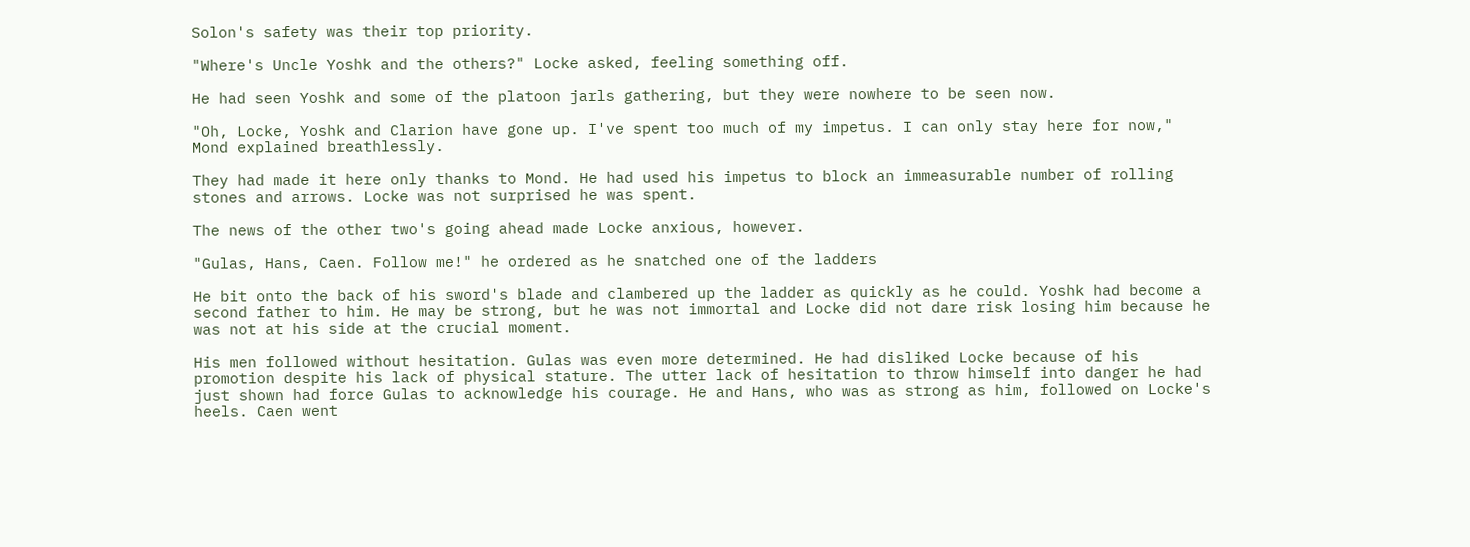Solon's safety was their top priority.

"Where's Uncle Yoshk and the others?" Locke asked, feeling something off.

He had seen Yoshk and some of the platoon jarls gathering, but they were nowhere to be seen now.

"Oh, Locke, Yoshk and Clarion have gone up. I've spent too much of my impetus. I can only stay here for now," Mond explained breathlessly.

They had made it here only thanks to Mond. He had used his impetus to block an immeasurable number of rolling stones and arrows. Locke was not surprised he was spent.

The news of the other two's going ahead made Locke anxious, however.

"Gulas, Hans, Caen. Follow me!" he ordered as he snatched one of the ladders

He bit onto the back of his sword's blade and clambered up the ladder as quickly as he could. Yoshk had become a second father to him. He may be strong, but he was not immortal and Locke did not dare risk losing him because he was not at his side at the crucial moment.

His men followed without hesitation. Gulas was even more determined. He had disliked Locke because of his promotion despite his lack of physical stature. The utter lack of hesitation to throw himself into danger he had just shown had force Gulas to acknowledge his courage. He and Hans, who was as strong as him, followed on Locke's heels. Caen went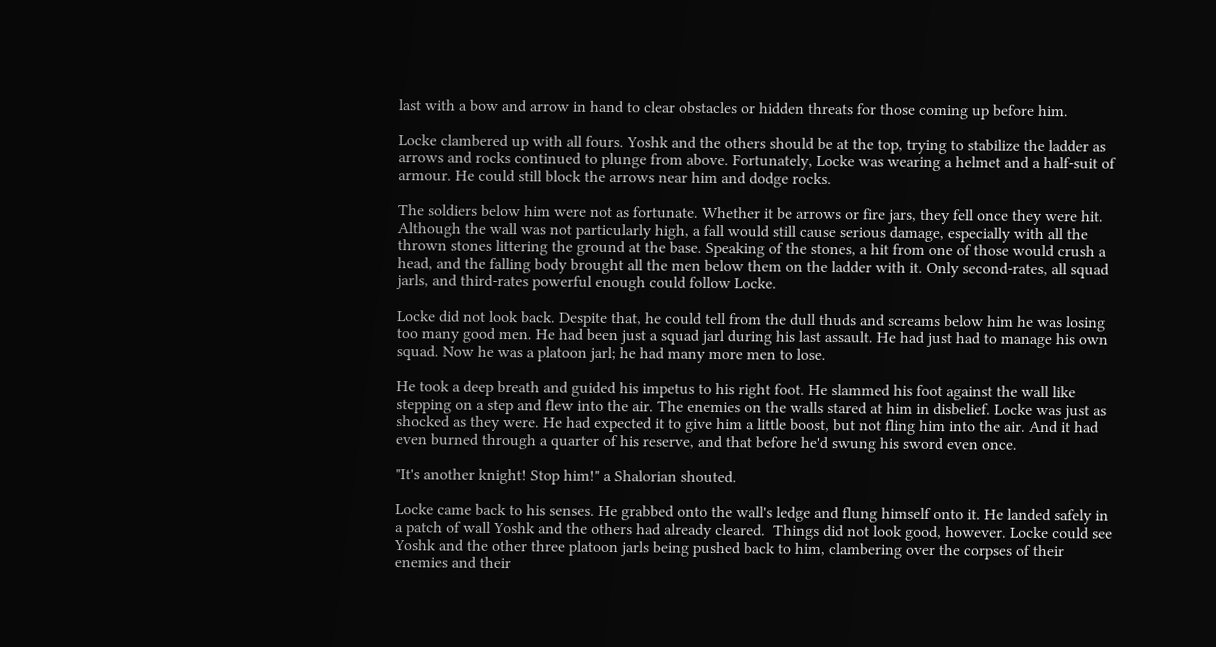last with a bow and arrow in hand to clear obstacles or hidden threats for those coming up before him.

Locke clambered up with all fours. Yoshk and the others should be at the top, trying to stabilize the ladder as arrows and rocks continued to plunge from above. Fortunately, Locke was wearing a helmet and a half-suit of armour. He could still block the arrows near him and dodge rocks.

The soldiers below him were not as fortunate. Whether it be arrows or fire jars, they fell once they were hit. Although the wall was not particularly high, a fall would still cause serious damage, especially with all the thrown stones littering the ground at the base. Speaking of the stones, a hit from one of those would crush a head, and the falling body brought all the men below them on the ladder with it. Only second-rates, all squad jarls, and third-rates powerful enough could follow Locke.

Locke did not look back. Despite that, he could tell from the dull thuds and screams below him he was losing too many good men. He had been just a squad jarl during his last assault. He had just had to manage his own squad. Now he was a platoon jarl; he had many more men to lose.

He took a deep breath and guided his impetus to his right foot. He slammed his foot against the wall like stepping on a step and flew into the air. The enemies on the walls stared at him in disbelief. Locke was just as shocked as they were. He had expected it to give him a little boost, but not fling him into the air. And it had even burned through a quarter of his reserve, and that before he'd swung his sword even once.

"It's another knight! Stop him!" a Shalorian shouted.

Locke came back to his senses. He grabbed onto the wall's ledge and flung himself onto it. He landed safely in a patch of wall Yoshk and the others had already cleared.  Things did not look good, however. Locke could see Yoshk and the other three platoon jarls being pushed back to him, clambering over the corpses of their enemies and their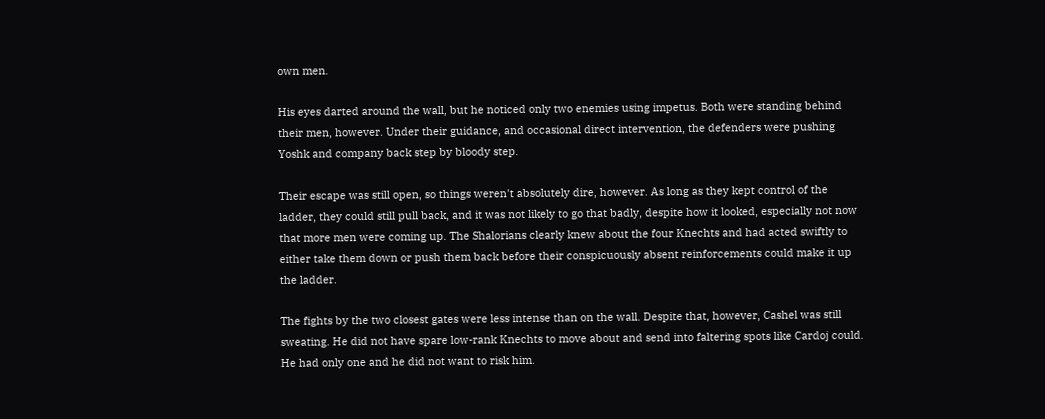own men.

His eyes darted around the wall, but he noticed only two enemies using impetus. Both were standing behind their men, however. Under their guidance, and occasional direct intervention, the defenders were pushing Yoshk and company back step by bloody step.

Their escape was still open, so things weren't absolutely dire, however. As long as they kept control of the ladder, they could still pull back, and it was not likely to go that badly, despite how it looked, especially not now that more men were coming up. The Shalorians clearly knew about the four Knechts and had acted swiftly to either take them down or push them back before their conspicuously absent reinforcements could make it up the ladder.

The fights by the two closest gates were less intense than on the wall. Despite that, however, Cashel was still sweating. He did not have spare low-rank Knechts to move about and send into faltering spots like Cardoj could. He had only one and he did not want to risk him.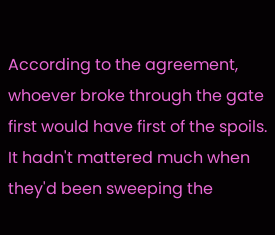According to the agreement, whoever broke through the gate first would have first of the spoils. It hadn't mattered much when they'd been sweeping the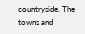countryside. The towns and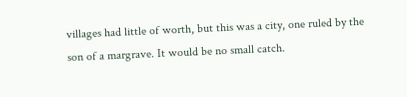villages had little of worth, but this was a city, one ruled by the son of a margrave. It would be no small catch.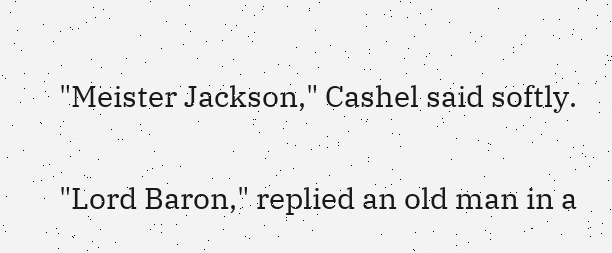"Meister Jackson," Cashel said softly.

"Lord Baron," replied an old man in a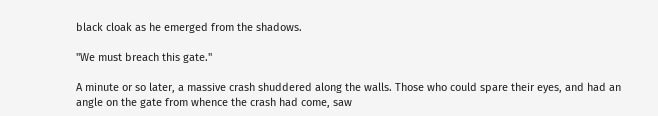black cloak as he emerged from the shadows.

"We must breach this gate."

A minute or so later, a massive crash shuddered along the walls. Those who could spare their eyes, and had an angle on the gate from whence the crash had come, saw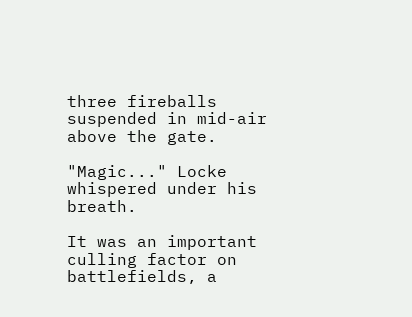three fireballs suspended in mid-air above the gate.

"Magic..." Locke whispered under his breath.

It was an important culling factor on battlefields, a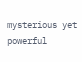mysterious yet powerful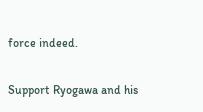force indeed.

Support Ryogawa and his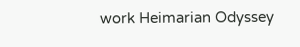work Heimarian Odyssey